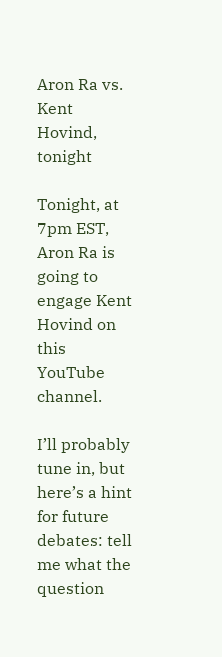Aron Ra vs. Kent Hovind, tonight

Tonight, at 7pm EST, Aron Ra is going to engage Kent Hovind on this YouTube channel.

I’ll probably tune in, but here’s a hint for future debates: tell me what the question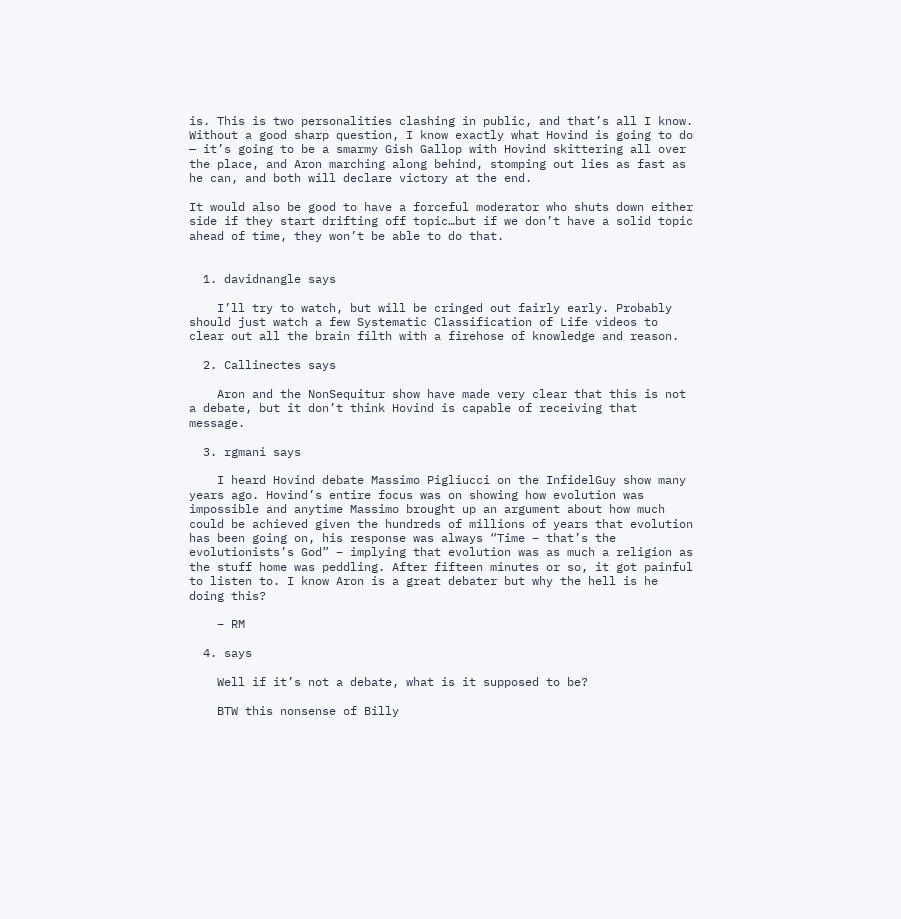is. This is two personalities clashing in public, and that’s all I know. Without a good sharp question, I know exactly what Hovind is going to do — it’s going to be a smarmy Gish Gallop with Hovind skittering all over the place, and Aron marching along behind, stomping out lies as fast as he can, and both will declare victory at the end.

It would also be good to have a forceful moderator who shuts down either side if they start drifting off topic…but if we don’t have a solid topic ahead of time, they won’t be able to do that.


  1. davidnangle says

    I’ll try to watch, but will be cringed out fairly early. Probably should just watch a few Systematic Classification of Life videos to clear out all the brain filth with a firehose of knowledge and reason.

  2. Callinectes says

    Aron and the NonSequitur show have made very clear that this is not a debate, but it don’t think Hovind is capable of receiving that message.

  3. rgmani says

    I heard Hovind debate Massimo Pigliucci on the InfidelGuy show many years ago. Hovind’s entire focus was on showing how evolution was impossible and anytime Massimo brought up an argument about how much could be achieved given the hundreds of millions of years that evolution has been going on, his response was always “Time – that’s the evolutionists’s God” – implying that evolution was as much a religion as the stuff home was peddling. After fifteen minutes or so, it got painful to listen to. I know Aron is a great debater but why the hell is he doing this?

    – RM

  4. says

    Well if it’s not a debate, what is it supposed to be?

    BTW this nonsense of Billy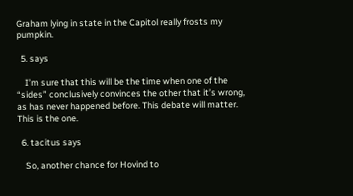Graham lying in state in the Capitol really frosts my pumpkin.

  5. says

    I’m sure that this will be the time when one of the “sides” conclusively convinces the other that it’s wrong, as has never happened before. This debate will matter. This is the one.

  6. tacitus says

    So, another chance for Hovind to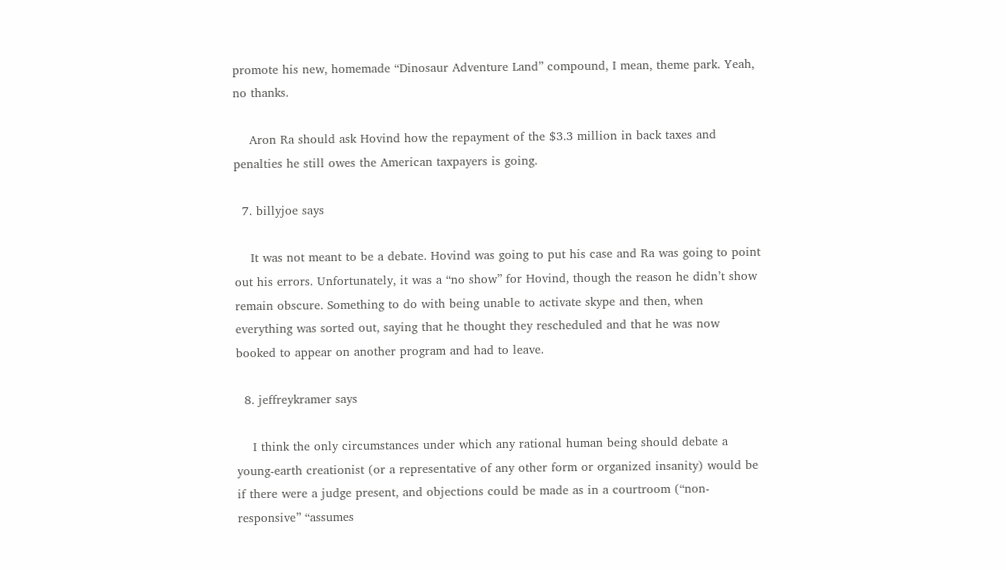promote his new, homemade “Dinosaur Adventure Land” compound, I mean, theme park. Yeah, no thanks.

    Aron Ra should ask Hovind how the repayment of the $3.3 million in back taxes and penalties he still owes the American taxpayers is going.

  7. billyjoe says

    It was not meant to be a debate. Hovind was going to put his case and Ra was going to point out his errors. Unfortunately, it was a “no show” for Hovind, though the reason he didn’t show remain obscure. Something to do with being unable to activate skype and then, when everything was sorted out, saying that he thought they rescheduled and that he was now booked to appear on another program and had to leave.

  8. jeffreykramer says

    I think the only circumstances under which any rational human being should debate a young-earth creationist (or a representative of any other form or organized insanity) would be if there were a judge present, and objections could be made as in a courtroom (“non-responsive” “assumes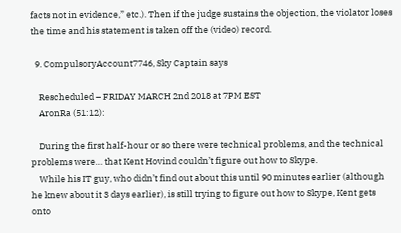facts not in evidence,” etc.). Then if the judge sustains the objection, the violator loses the time and his statement is taken off the (video) record.

  9. CompulsoryAccount7746, Sky Captain says

    Rescheduled – FRIDAY MARCH 2nd 2018 at 7PM EST
    AronRa (51:12):

    During the first half-hour or so there were technical problems, and the technical problems were… that Kent Hovind couldn’t figure out how to Skype.
    While his IT guy, who didn’t find out about this until 90 minutes earlier (although he knew about it 3 days earlier), is still trying to figure out how to Skype, Kent gets onto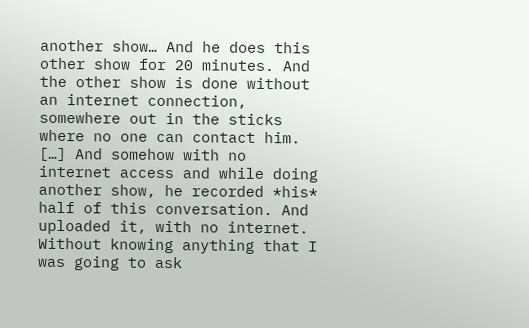another show… And he does this other show for 20 minutes. And the other show is done without an internet connection, somewhere out in the sticks where no one can contact him. […] And somehow with no internet access and while doing another show, he recorded *his* half of this conversation. And uploaded it, with no internet. Without knowing anything that I was going to ask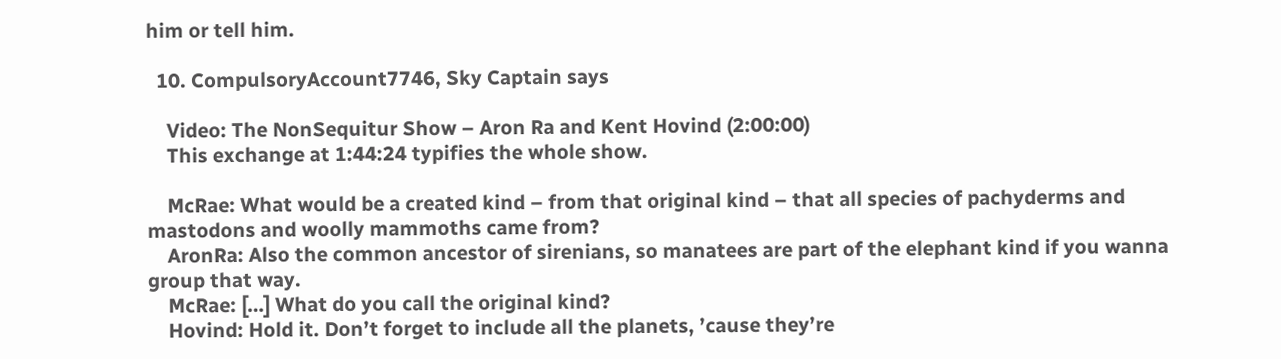him or tell him.

  10. CompulsoryAccount7746, Sky Captain says

    Video: The NonSequitur Show – Aron Ra and Kent Hovind (2:00:00)
    This exchange at 1:44:24 typifies the whole show.

    McRae: What would be a created kind – from that original kind – that all species of pachyderms and mastodons and woolly mammoths came from?
    AronRa: Also the common ancestor of sirenians, so manatees are part of the elephant kind if you wanna group that way.
    McRae: […] What do you call the original kind?
    Hovind: Hold it. Don’t forget to include all the planets, ’cause they’re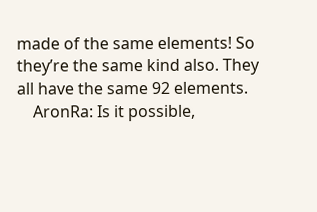made of the same elements! So they’re the same kind also. They all have the same 92 elements.
    AronRa: Is it possible,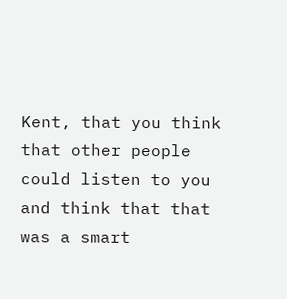Kent, that you think that other people could listen to you and think that that was a smart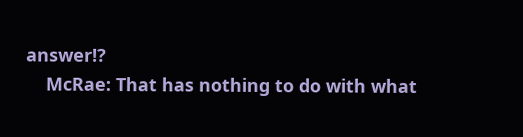answer!?
    McRae: That has nothing to do with what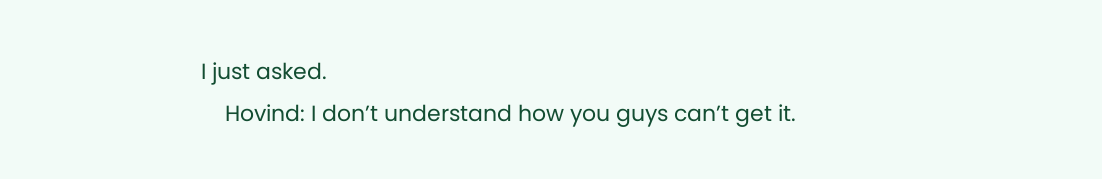I just asked.
    Hovind: I don’t understand how you guys can’t get it.